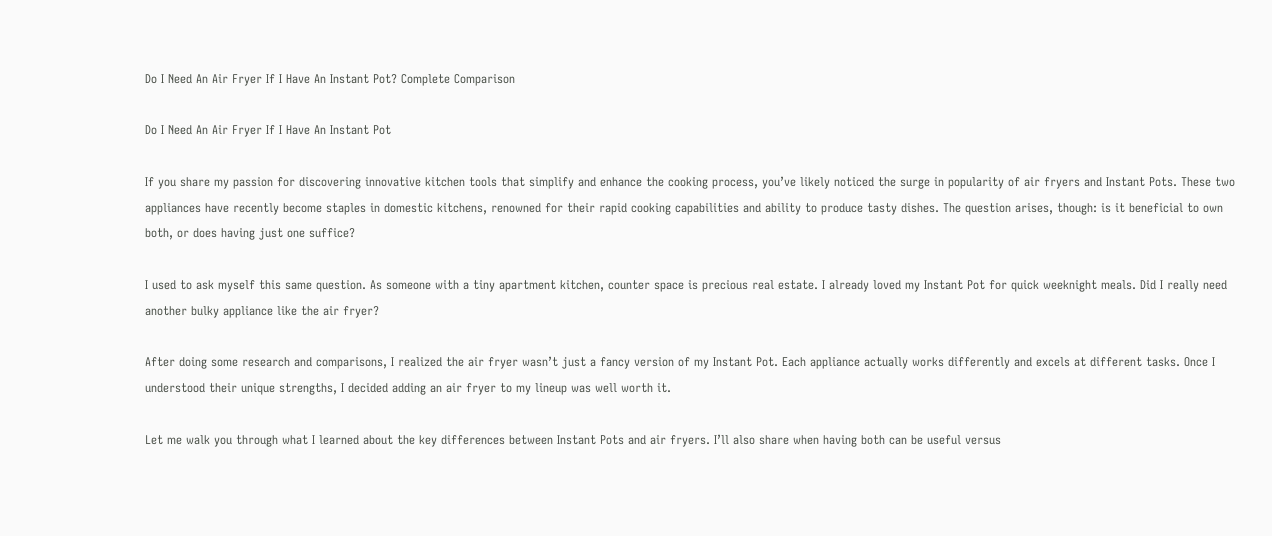Do I Need An Air Fryer If I Have An Instant Pot? Complete Comparison

Do I Need An Air Fryer If I Have An Instant Pot

If you share my passion for discovering innovative kitchen tools that simplify and enhance the cooking process, you’ve likely noticed the surge in popularity of air fryers and Instant Pots. These two appliances have recently become staples in domestic kitchens, renowned for their rapid cooking capabilities and ability to produce tasty dishes. The question arises, though: is it beneficial to own both, or does having just one suffice?

I used to ask myself this same question. As someone with a tiny apartment kitchen, counter space is precious real estate. I already loved my Instant Pot for quick weeknight meals. Did I really need another bulky appliance like the air fryer?

After doing some research and comparisons, I realized the air fryer wasn’t just a fancy version of my Instant Pot. Each appliance actually works differently and excels at different tasks. Once I understood their unique strengths, I decided adding an air fryer to my lineup was well worth it.

Let me walk you through what I learned about the key differences between Instant Pots and air fryers. I’ll also share when having both can be useful versus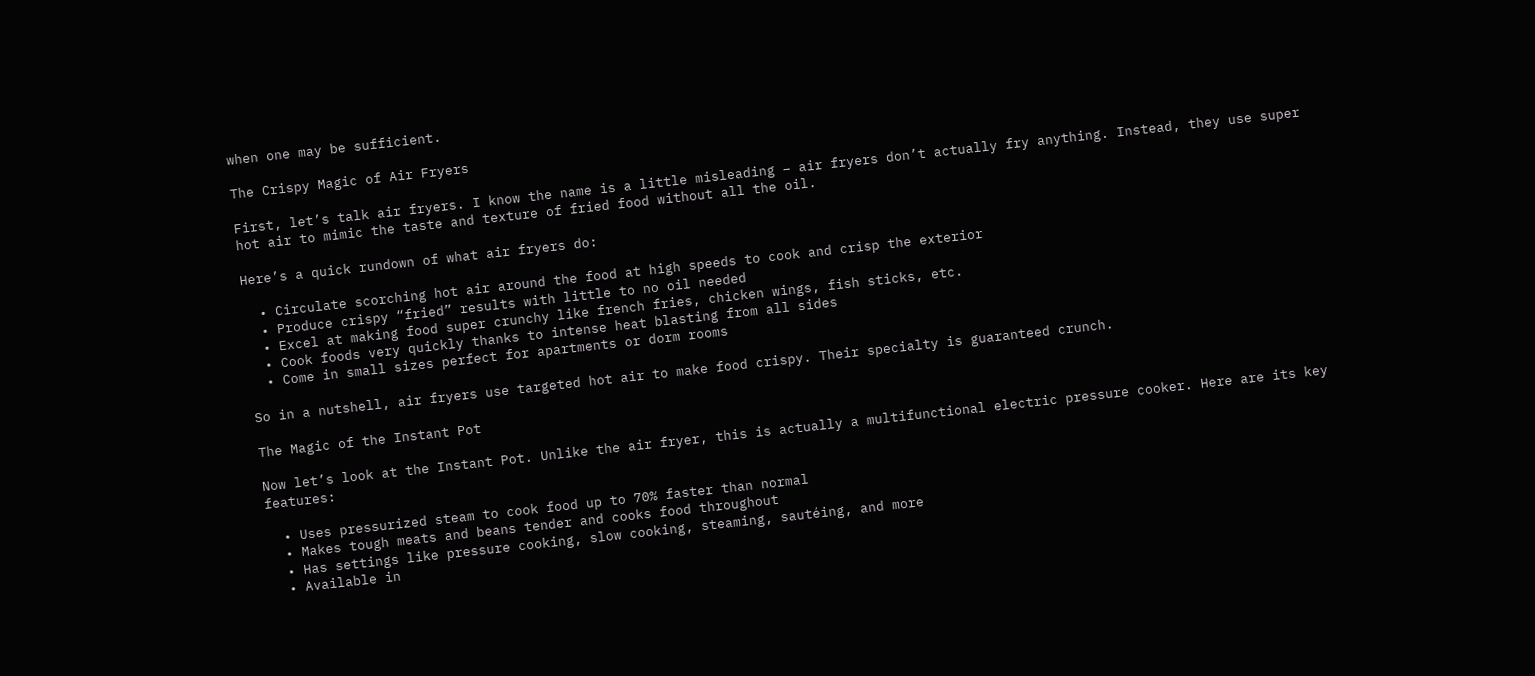when one may be sufficient.

The Crispy Magic of Air Fryers

First, let’s talk air fryers. I know the name is a little misleading – air fryers don’t actually fry anything. Instead, they use super hot air to mimic the taste and texture of fried food without all the oil.

Here’s a quick rundown of what air fryers do:

  • Circulate scorching hot air around the food at high speeds to cook and crisp the exterior
  • Produce crispy “fried” results with little to no oil needed
  • Excel at making food super crunchy like french fries, chicken wings, fish sticks, etc.
  • Cook foods very quickly thanks to intense heat blasting from all sides
  • Come in small sizes perfect for apartments or dorm rooms

So in a nutshell, air fryers use targeted hot air to make food crispy. Their specialty is guaranteed crunch.

The Magic of the Instant Pot

Now let’s look at the Instant Pot. Unlike the air fryer, this is actually a multifunctional electric pressure cooker. Here are its key features:

  • Uses pressurized steam to cook food up to 70% faster than normal
  • Makes tough meats and beans tender and cooks food throughout
  • Has settings like pressure cooking, slow cooking, steaming, sautéing, and more
  • Available in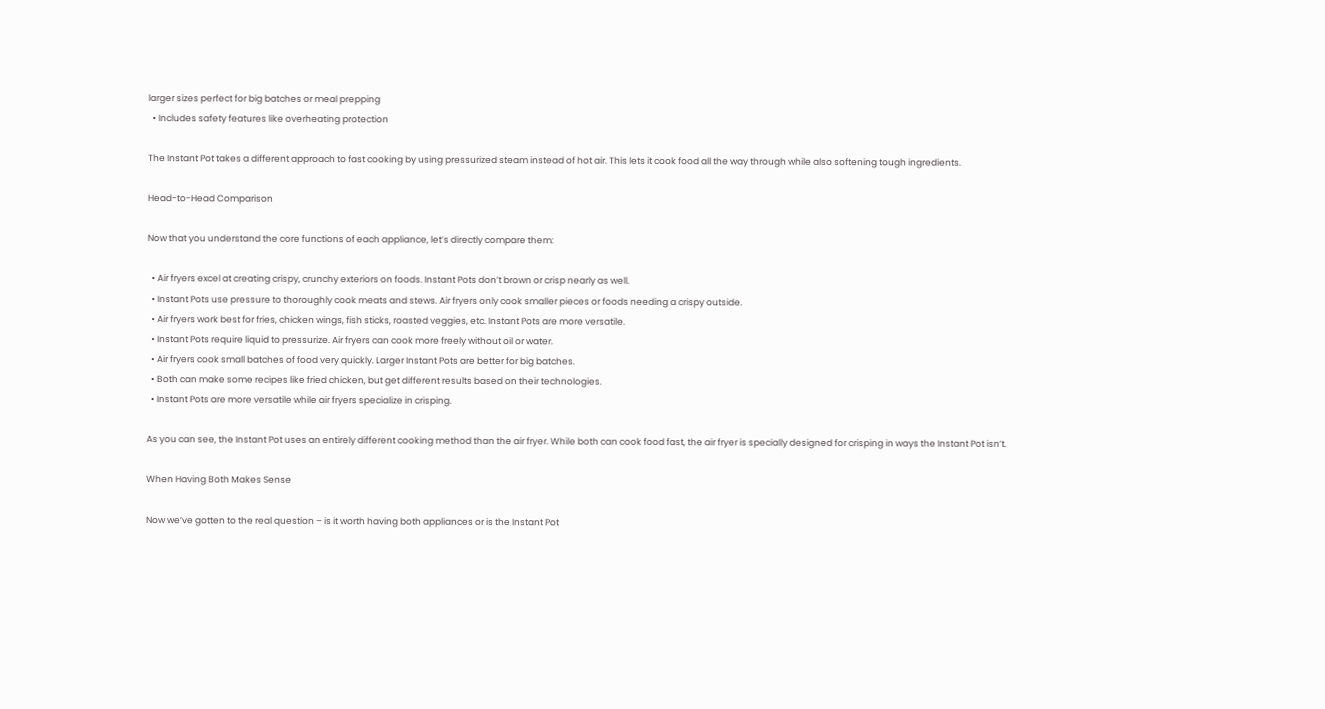larger sizes perfect for big batches or meal prepping
  • Includes safety features like overheating protection

The Instant Pot takes a different approach to fast cooking by using pressurized steam instead of hot air. This lets it cook food all the way through while also softening tough ingredients.

Head-to-Head Comparison

Now that you understand the core functions of each appliance, let’s directly compare them:

  • Air fryers excel at creating crispy, crunchy exteriors on foods. Instant Pots don’t brown or crisp nearly as well.
  • Instant Pots use pressure to thoroughly cook meats and stews. Air fryers only cook smaller pieces or foods needing a crispy outside.
  • Air fryers work best for fries, chicken wings, fish sticks, roasted veggies, etc. Instant Pots are more versatile.
  • Instant Pots require liquid to pressurize. Air fryers can cook more freely without oil or water.
  • Air fryers cook small batches of food very quickly. Larger Instant Pots are better for big batches.
  • Both can make some recipes like fried chicken, but get different results based on their technologies.
  • Instant Pots are more versatile while air fryers specialize in crisping.

As you can see, the Instant Pot uses an entirely different cooking method than the air fryer. While both can cook food fast, the air fryer is specially designed for crisping in ways the Instant Pot isn’t.

When Having Both Makes Sense

Now we’ve gotten to the real question – is it worth having both appliances or is the Instant Pot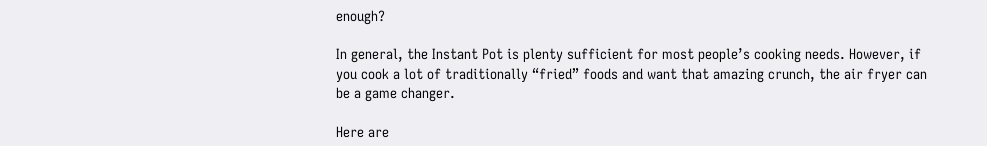enough?

In general, the Instant Pot is plenty sufficient for most people’s cooking needs. However, if you cook a lot of traditionally “fried” foods and want that amazing crunch, the air fryer can be a game changer.

Here are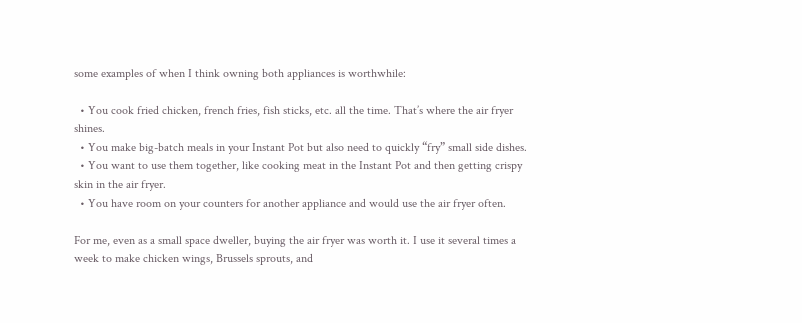some examples of when I think owning both appliances is worthwhile:

  • You cook fried chicken, french fries, fish sticks, etc. all the time. That’s where the air fryer shines.
  • You make big-batch meals in your Instant Pot but also need to quickly “fry” small side dishes.
  • You want to use them together, like cooking meat in the Instant Pot and then getting crispy skin in the air fryer.
  • You have room on your counters for another appliance and would use the air fryer often.

For me, even as a small space dweller, buying the air fryer was worth it. I use it several times a week to make chicken wings, Brussels sprouts, and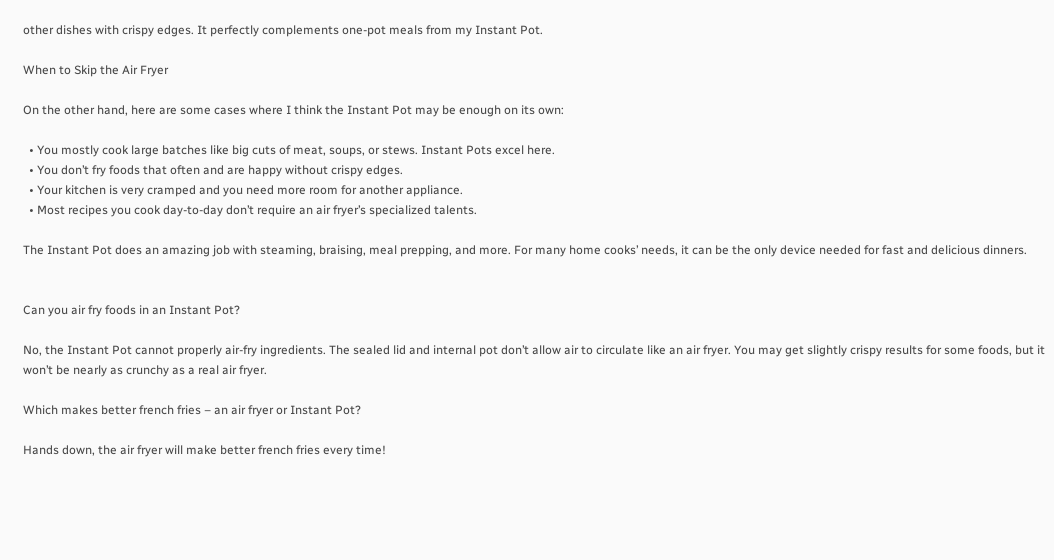other dishes with crispy edges. It perfectly complements one-pot meals from my Instant Pot.

When to Skip the Air Fryer

On the other hand, here are some cases where I think the Instant Pot may be enough on its own:

  • You mostly cook large batches like big cuts of meat, soups, or stews. Instant Pots excel here.
  • You don’t fry foods that often and are happy without crispy edges.
  • Your kitchen is very cramped and you need more room for another appliance.
  • Most recipes you cook day-to-day don’t require an air fryer’s specialized talents.

The Instant Pot does an amazing job with steaming, braising, meal prepping, and more. For many home cooks’ needs, it can be the only device needed for fast and delicious dinners.


Can you air fry foods in an Instant Pot?

No, the Instant Pot cannot properly air-fry ingredients. The sealed lid and internal pot don’t allow air to circulate like an air fryer. You may get slightly crispy results for some foods, but it won’t be nearly as crunchy as a real air fryer.

Which makes better french fries – an air fryer or Instant Pot?

Hands down, the air fryer will make better french fries every time!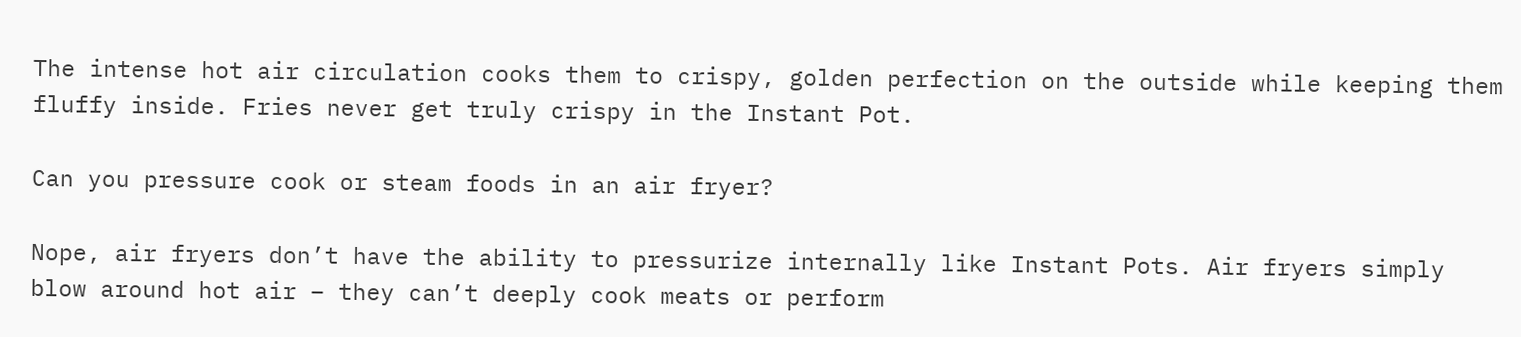The intense hot air circulation cooks them to crispy, golden perfection on the outside while keeping them fluffy inside. Fries never get truly crispy in the Instant Pot.

Can you pressure cook or steam foods in an air fryer?

Nope, air fryers don’t have the ability to pressurize internally like Instant Pots. Air fryers simply blow around hot air – they can’t deeply cook meats or perform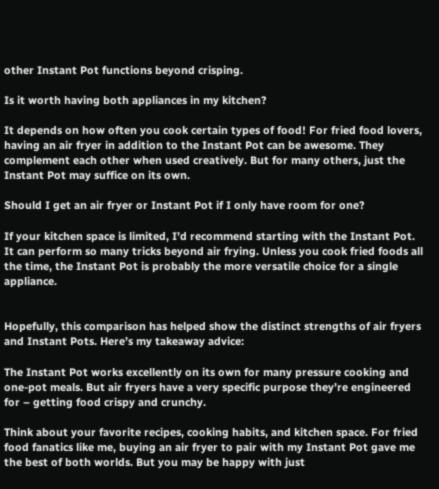other Instant Pot functions beyond crisping.

Is it worth having both appliances in my kitchen?

It depends on how often you cook certain types of food! For fried food lovers, having an air fryer in addition to the Instant Pot can be awesome. They complement each other when used creatively. But for many others, just the Instant Pot may suffice on its own.

Should I get an air fryer or Instant Pot if I only have room for one?

If your kitchen space is limited, I’d recommend starting with the Instant Pot. It can perform so many tricks beyond air frying. Unless you cook fried foods all the time, the Instant Pot is probably the more versatile choice for a single appliance.


Hopefully, this comparison has helped show the distinct strengths of air fryers and Instant Pots. Here’s my takeaway advice:

The Instant Pot works excellently on its own for many pressure cooking and one-pot meals. But air fryers have a very specific purpose they’re engineered for – getting food crispy and crunchy.

Think about your favorite recipes, cooking habits, and kitchen space. For fried food fanatics like me, buying an air fryer to pair with my Instant Pot gave me the best of both worlds. But you may be happy with just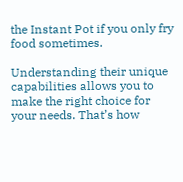the Instant Pot if you only fry food sometimes.

Understanding their unique capabilities allows you to make the right choice for your needs. That’s how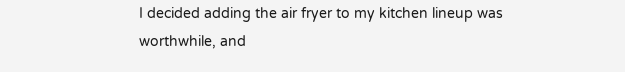I decided adding the air fryer to my kitchen lineup was worthwhile, and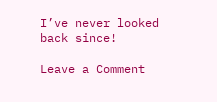I’ve never looked back since!

Leave a Comment